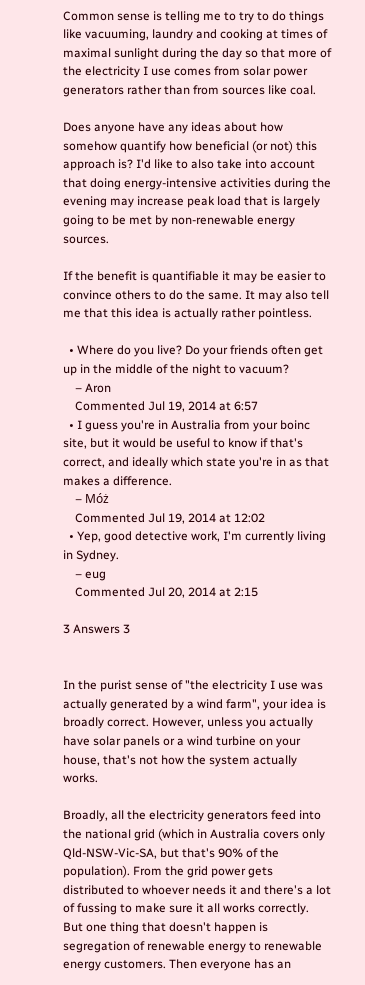Common sense is telling me to try to do things like vacuuming, laundry and cooking at times of maximal sunlight during the day so that more of the electricity I use comes from solar power generators rather than from sources like coal.

Does anyone have any ideas about how somehow quantify how beneficial (or not) this approach is? I'd like to also take into account that doing energy-intensive activities during the evening may increase peak load that is largely going to be met by non-renewable energy sources.

If the benefit is quantifiable it may be easier to convince others to do the same. It may also tell me that this idea is actually rather pointless.

  • Where do you live? Do your friends often get up in the middle of the night to vacuum?
    – Aron
    Commented Jul 19, 2014 at 6:57
  • I guess you're in Australia from your boinc site, but it would be useful to know if that's correct, and ideally which state you're in as that makes a difference.
    – Móż
    Commented Jul 19, 2014 at 12:02
  • Yep, good detective work, I'm currently living in Sydney.
    – eug
    Commented Jul 20, 2014 at 2:15

3 Answers 3


In the purist sense of "the electricity I use was actually generated by a wind farm", your idea is broadly correct. However, unless you actually have solar panels or a wind turbine on your house, that's not how the system actually works.

Broadly, all the electricity generators feed into the national grid (which in Australia covers only Qld-NSW-Vic-SA, but that's 90% of the population). From the grid power gets distributed to whoever needs it and there's a lot of fussing to make sure it all works correctly. But one thing that doesn't happen is segregation of renewable energy to renewable energy customers. Then everyone has an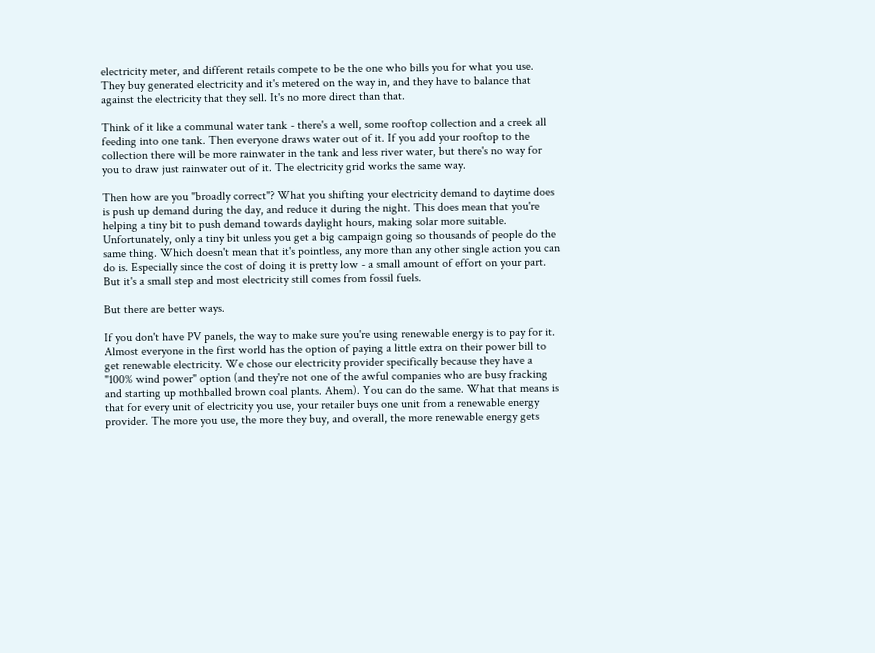electricity meter, and different retails compete to be the one who bills you for what you use. They buy generated electricity and it's metered on the way in, and they have to balance that against the electricity that they sell. It's no more direct than that.

Think of it like a communal water tank - there's a well, some rooftop collection and a creek all feeding into one tank. Then everyone draws water out of it. If you add your rooftop to the collection there will be more rainwater in the tank and less river water, but there's no way for you to draw just rainwater out of it. The electricity grid works the same way.

Then how are you "broadly correct"? What you shifting your electricity demand to daytime does is push up demand during the day, and reduce it during the night. This does mean that you're helping a tiny bit to push demand towards daylight hours, making solar more suitable. Unfortunately, only a tiny bit unless you get a big campaign going so thousands of people do the same thing. Which doesn't mean that it's pointless, any more than any other single action you can do is. Especially since the cost of doing it is pretty low - a small amount of effort on your part. But it's a small step and most electricity still comes from fossil fuels.

But there are better ways.

If you don't have PV panels, the way to make sure you're using renewable energy is to pay for it. Almost everyone in the first world has the option of paying a little extra on their power bill to get renewable electricity. We chose our electricity provider specifically because they have a "100% wind power" option (and they're not one of the awful companies who are busy fracking and starting up mothballed brown coal plants. Ahem). You can do the same. What that means is that for every unit of electricity you use, your retailer buys one unit from a renewable energy provider. The more you use, the more they buy, and overall, the more renewable energy gets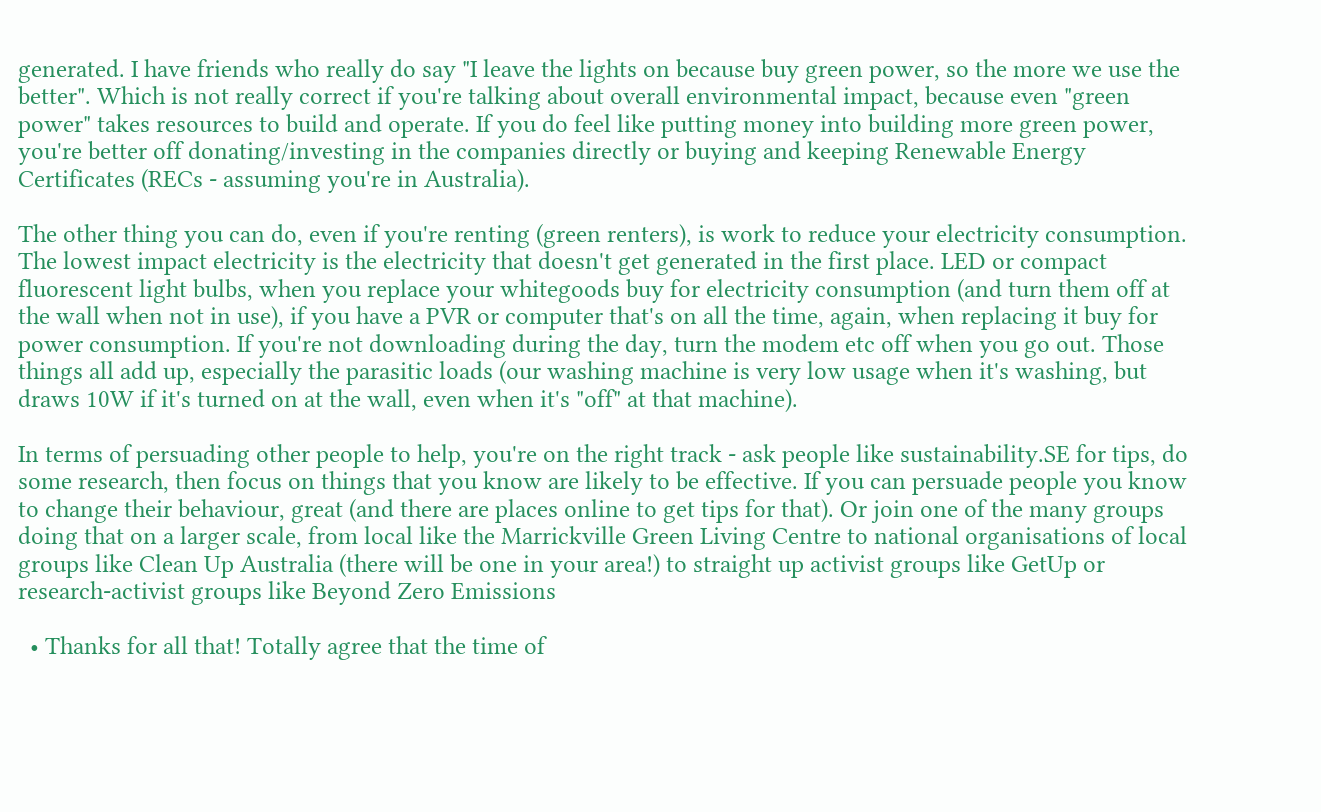generated. I have friends who really do say "I leave the lights on because buy green power, so the more we use the better". Which is not really correct if you're talking about overall environmental impact, because even "green power" takes resources to build and operate. If you do feel like putting money into building more green power, you're better off donating/investing in the companies directly or buying and keeping Renewable Energy Certificates (RECs - assuming you're in Australia).

The other thing you can do, even if you're renting (green renters), is work to reduce your electricity consumption. The lowest impact electricity is the electricity that doesn't get generated in the first place. LED or compact fluorescent light bulbs, when you replace your whitegoods buy for electricity consumption (and turn them off at the wall when not in use), if you have a PVR or computer that's on all the time, again, when replacing it buy for power consumption. If you're not downloading during the day, turn the modem etc off when you go out. Those things all add up, especially the parasitic loads (our washing machine is very low usage when it's washing, but draws 10W if it's turned on at the wall, even when it's "off" at that machine).

In terms of persuading other people to help, you're on the right track - ask people like sustainability.SE for tips, do some research, then focus on things that you know are likely to be effective. If you can persuade people you know to change their behaviour, great (and there are places online to get tips for that). Or join one of the many groups doing that on a larger scale, from local like the Marrickville Green Living Centre to national organisations of local groups like Clean Up Australia (there will be one in your area!) to straight up activist groups like GetUp or research-activist groups like Beyond Zero Emissions

  • Thanks for all that! Totally agree that the time of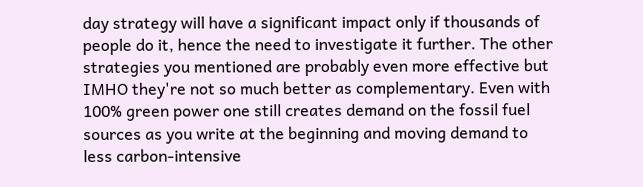day strategy will have a significant impact only if thousands of people do it, hence the need to investigate it further. The other strategies you mentioned are probably even more effective but IMHO they're not so much better as complementary. Even with 100% green power one still creates demand on the fossil fuel sources as you write at the beginning and moving demand to less carbon-intensive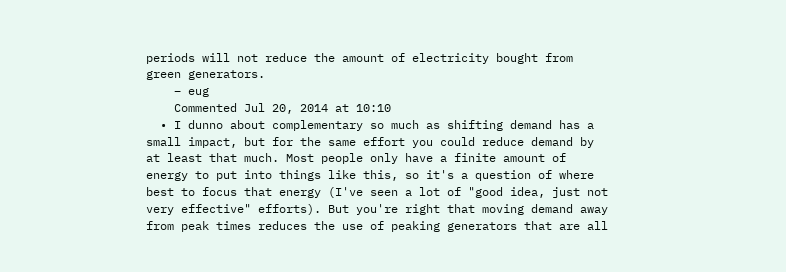periods will not reduce the amount of electricity bought from green generators.
    – eug
    Commented Jul 20, 2014 at 10:10
  • I dunno about complementary so much as shifting demand has a small impact, but for the same effort you could reduce demand by at least that much. Most people only have a finite amount of energy to put into things like this, so it's a question of where best to focus that energy (I've seen a lot of "good idea, just not very effective" efforts). But you're right that moving demand away from peak times reduces the use of peaking generators that are all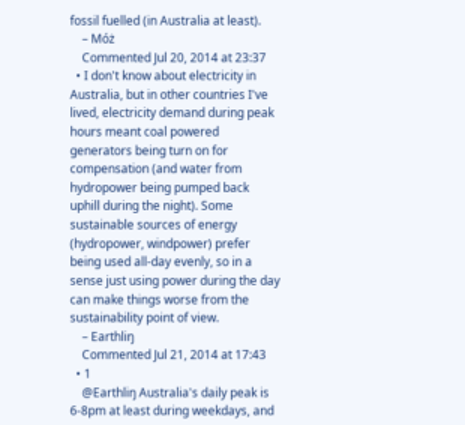fossil fuelled (in Australia at least).
    – Móż
    Commented Jul 20, 2014 at 23:37
  • I don't know about electricity in Australia, but in other countries I've lived, electricity demand during peak hours meant coal powered generators being turn on for compensation (and water from hydropower being pumped back uphill during the night). Some sustainable sources of energy (hydropower, windpower) prefer being used all-day evenly, so in a sense just using power during the day can make things worse from the sustainability point of view.
    – Earthliŋ
    Commented Jul 21, 2014 at 17:43
  • 1
    @Earthliŋ Australia's daily peak is 6-8pm at least during weekdays, and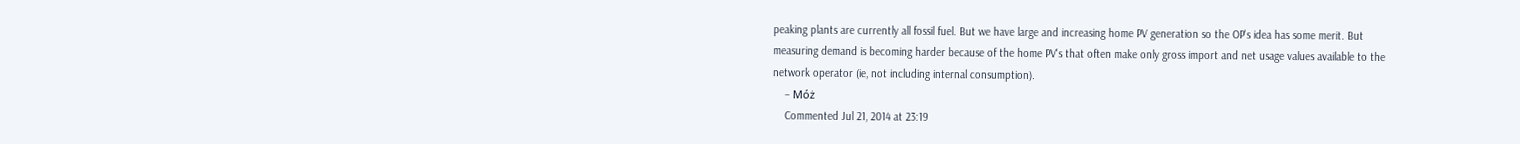peaking plants are currently all fossil fuel. But we have large and increasing home PV generation so the OP's idea has some merit. But measuring demand is becoming harder because of the home PV's that often make only gross import and net usage values available to the network operator (ie, not including internal consumption).
    – Móż
    Commented Jul 21, 2014 at 23:19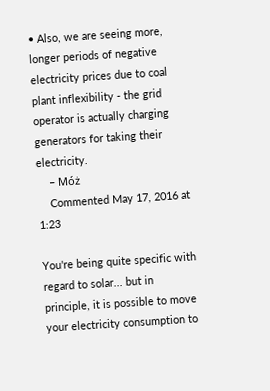• Also, we are seeing more, longer periods of negative electricity prices due to coal plant inflexibility - the grid operator is actually charging generators for taking their electricity.
    – Móż
    Commented May 17, 2016 at 1:23

You're being quite specific with regard to solar... but in principle, it is possible to move your electricity consumption to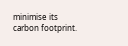minimise its carbon footprint.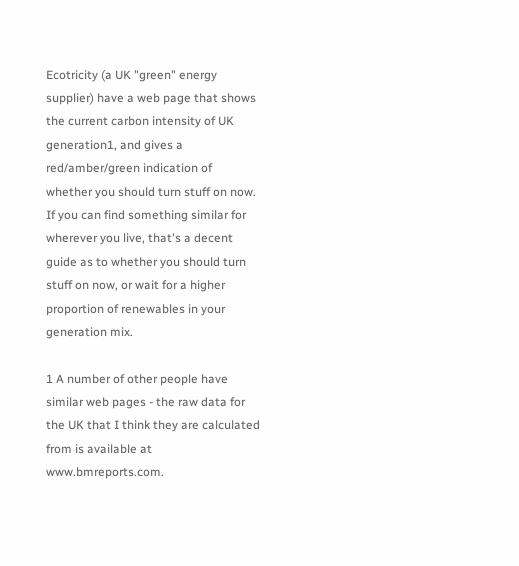Ecotricity (a UK "green" energy supplier) have a web page that shows the current carbon intensity of UK generation1, and gives a red/amber/green indication of whether you should turn stuff on now. If you can find something similar for wherever you live, that's a decent guide as to whether you should turn stuff on now, or wait for a higher proportion of renewables in your generation mix.

1 A number of other people have similar web pages - the raw data for the UK that I think they are calculated from is available at www.bmreports.com.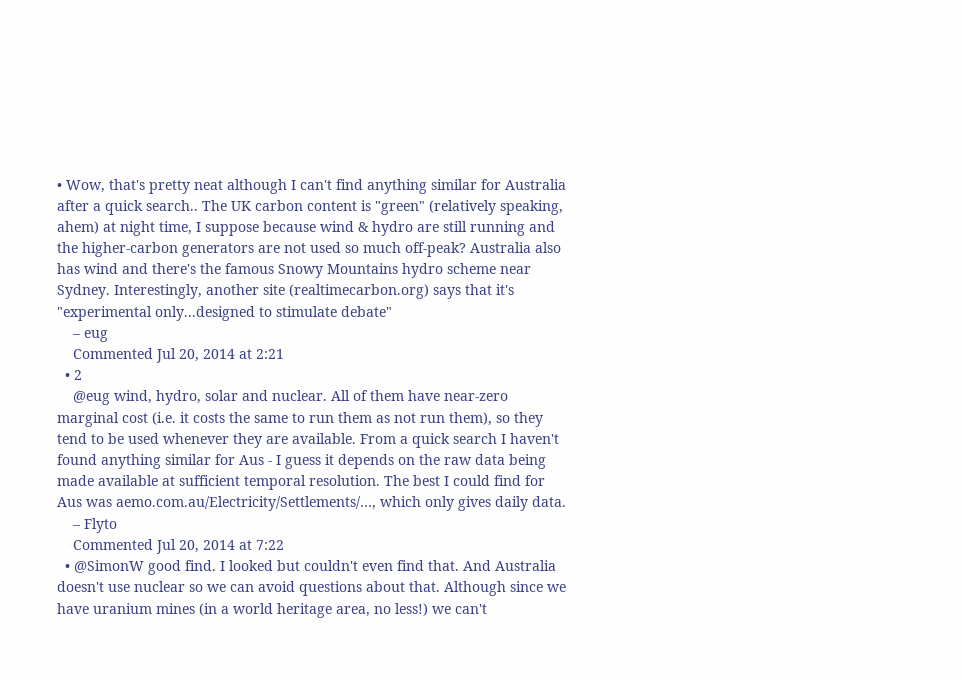• Wow, that's pretty neat although I can't find anything similar for Australia after a quick search.. The UK carbon content is "green" (relatively speaking, ahem) at night time, I suppose because wind & hydro are still running and the higher-carbon generators are not used so much off-peak? Australia also has wind and there's the famous Snowy Mountains hydro scheme near Sydney. Interestingly, another site (realtimecarbon.org) says that it's "experimental only...designed to stimulate debate"
    – eug
    Commented Jul 20, 2014 at 2:21
  • 2
    @eug wind, hydro, solar and nuclear. All of them have near-zero marginal cost (i.e. it costs the same to run them as not run them), so they tend to be used whenever they are available. From a quick search I haven't found anything similar for Aus - I guess it depends on the raw data being made available at sufficient temporal resolution. The best I could find for Aus was aemo.com.au/Electricity/Settlements/…, which only gives daily data.
    – Flyto
    Commented Jul 20, 2014 at 7:22
  • @SimonW good find. I looked but couldn't even find that. And Australia doesn't use nuclear so we can avoid questions about that. Although since we have uranium mines (in a world heritage area, no less!) we can't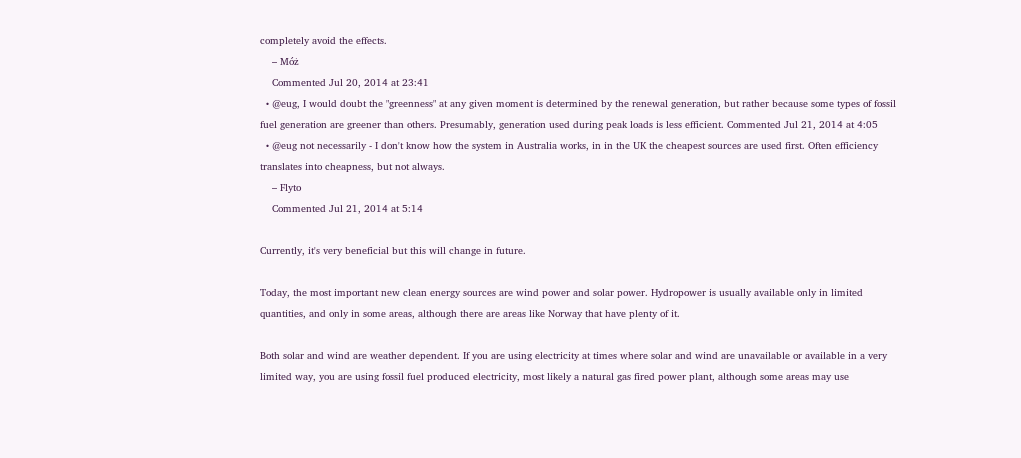completely avoid the effects.
    – Móż
    Commented Jul 20, 2014 at 23:41
  • @eug, I would doubt the "greenness" at any given moment is determined by the renewal generation, but rather because some types of fossil fuel generation are greener than others. Presumably, generation used during peak loads is less efficient. Commented Jul 21, 2014 at 4:05
  • @eug not necessarily - I don't know how the system in Australia works, in in the UK the cheapest sources are used first. Often efficiency translates into cheapness, but not always.
    – Flyto
    Commented Jul 21, 2014 at 5:14

Currently, it's very beneficial but this will change in future.

Today, the most important new clean energy sources are wind power and solar power. Hydropower is usually available only in limited quantities, and only in some areas, although there are areas like Norway that have plenty of it.

Both solar and wind are weather dependent. If you are using electricity at times where solar and wind are unavailable or available in a very limited way, you are using fossil fuel produced electricity, most likely a natural gas fired power plant, although some areas may use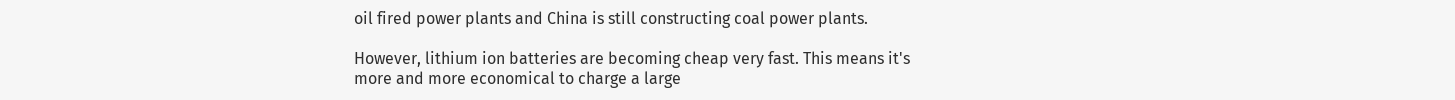oil fired power plants and China is still constructing coal power plants.

However, lithium ion batteries are becoming cheap very fast. This means it's more and more economical to charge a large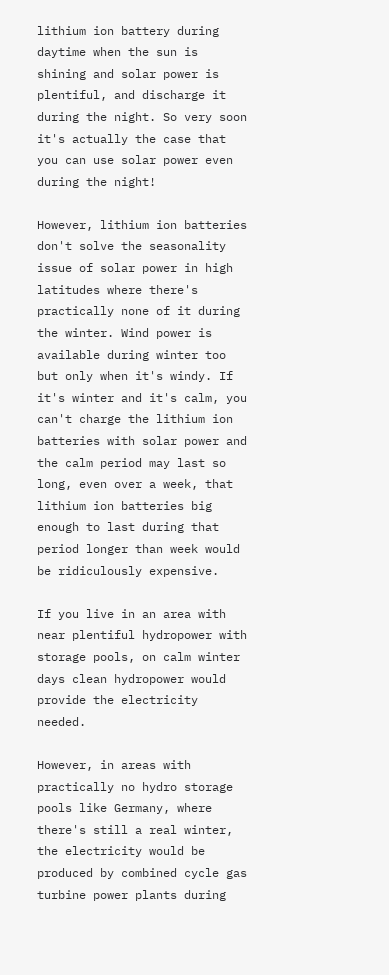lithium ion battery during daytime when the sun is shining and solar power is plentiful, and discharge it during the night. So very soon it's actually the case that you can use solar power even during the night!

However, lithium ion batteries don't solve the seasonality issue of solar power in high latitudes where there's practically none of it during the winter. Wind power is available during winter too but only when it's windy. If it's winter and it's calm, you can't charge the lithium ion batteries with solar power and the calm period may last so long, even over a week, that lithium ion batteries big enough to last during that period longer than week would be ridiculously expensive.

If you live in an area with near plentiful hydropower with storage pools, on calm winter days clean hydropower would provide the electricity needed.

However, in areas with practically no hydro storage pools like Germany, where there's still a real winter, the electricity would be produced by combined cycle gas turbine power plants during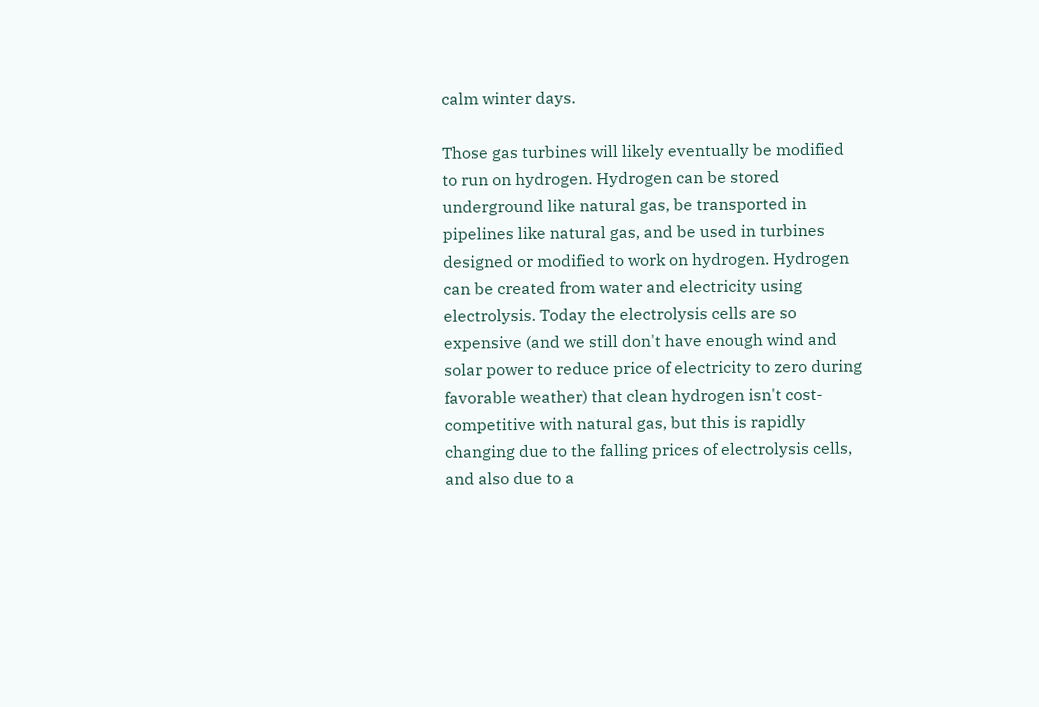calm winter days.

Those gas turbines will likely eventually be modified to run on hydrogen. Hydrogen can be stored underground like natural gas, be transported in pipelines like natural gas, and be used in turbines designed or modified to work on hydrogen. Hydrogen can be created from water and electricity using electrolysis. Today the electrolysis cells are so expensive (and we still don't have enough wind and solar power to reduce price of electricity to zero during favorable weather) that clean hydrogen isn't cost-competitive with natural gas, but this is rapidly changing due to the falling prices of electrolysis cells, and also due to a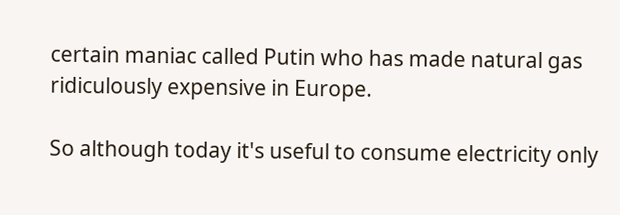certain maniac called Putin who has made natural gas ridiculously expensive in Europe.

So although today it's useful to consume electricity only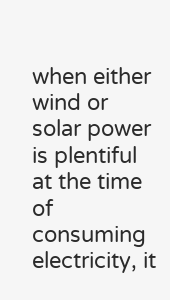when either wind or solar power is plentiful at the time of consuming electricity, it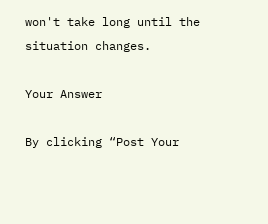won't take long until the situation changes.

Your Answer

By clicking “Post Your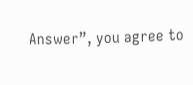Answer”, you agree to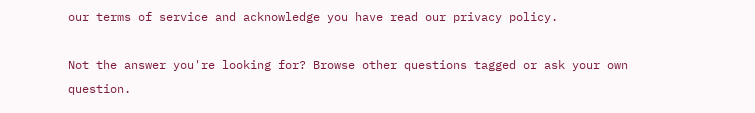our terms of service and acknowledge you have read our privacy policy.

Not the answer you're looking for? Browse other questions tagged or ask your own question.